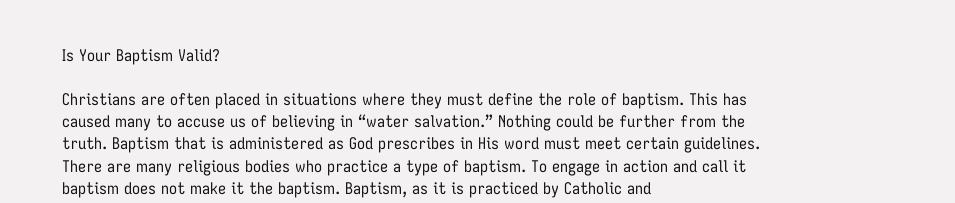Is Your Baptism Valid?

Christians are often placed in situations where they must define the role of baptism. This has caused many to accuse us of believing in “water salvation.” Nothing could be further from the truth. Baptism that is administered as God prescribes in His word must meet certain guidelines. There are many religious bodies who practice a type of baptism. To engage in action and call it baptism does not make it the baptism. Baptism, as it is practiced by Catholic and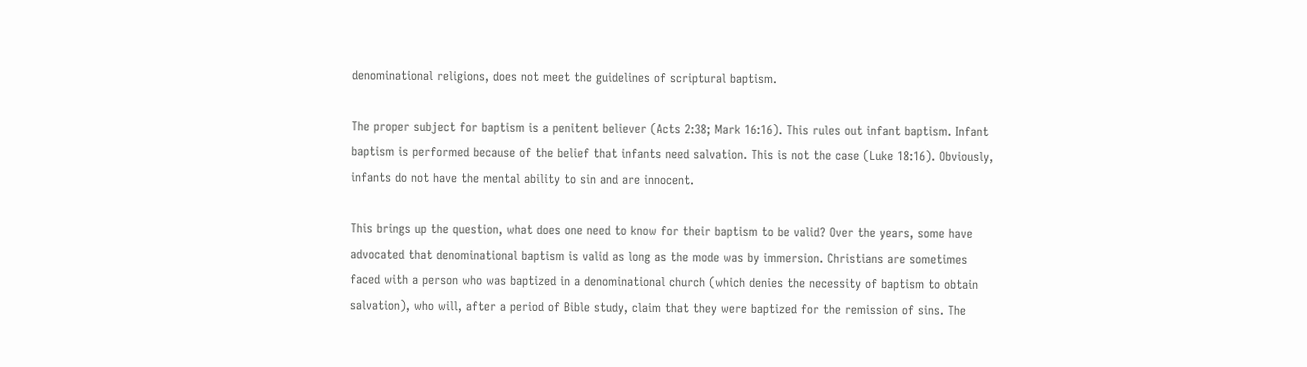denominational religions, does not meet the guidelines of scriptural baptism.

The proper subject for baptism is a penitent believer (Acts 2:38; Mark 16:16). This rules out infant baptism. Infant baptism is performed because of the belief that infants need salvation. This is not the case (Luke 18:16). Obviously, infants do not have the mental ability to sin and are innocent.

This brings up the question, what does one need to know for their baptism to be valid? Over the years, some have advocated that denominational baptism is valid as long as the mode was by immersion. Christians are sometimes faced with a person who was baptized in a denominational church (which denies the necessity of baptism to obtain salvation), who will, after a period of Bible study, claim that they were baptized for the remission of sins. The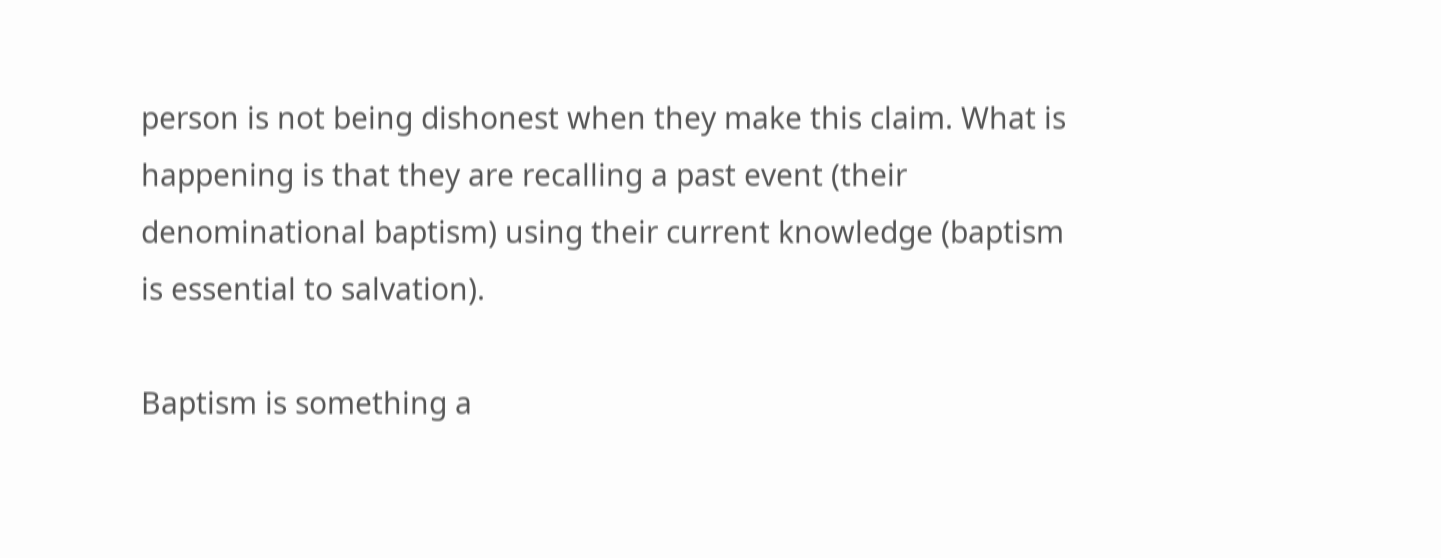person is not being dishonest when they make this claim. What is happening is that they are recalling a past event (their denominational baptism) using their current knowledge (baptism is essential to salvation).

Baptism is something a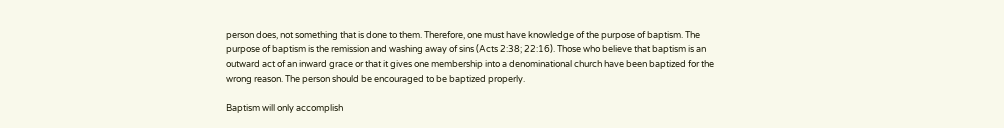person does, not something that is done to them. Therefore, one must have knowledge of the purpose of baptism. The purpose of baptism is the remission and washing away of sins (Acts 2:38; 22:16). Those who believe that baptism is an outward act of an inward grace or that it gives one membership into a denominational church have been baptized for the wrong reason. The person should be encouraged to be baptized properly.

Baptism will only accomplish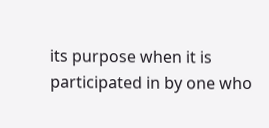its purpose when it is participated in by one who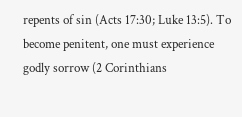repents of sin (Acts 17:30; Luke 13:5). To become penitent, one must experience godly sorrow (2 Corinthians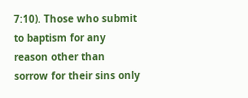7:10). Those who submit to baptism for any reason other than sorrow for their sins only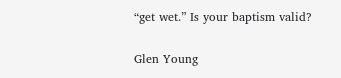“get wet.” Is your baptism valid?

Glen Young